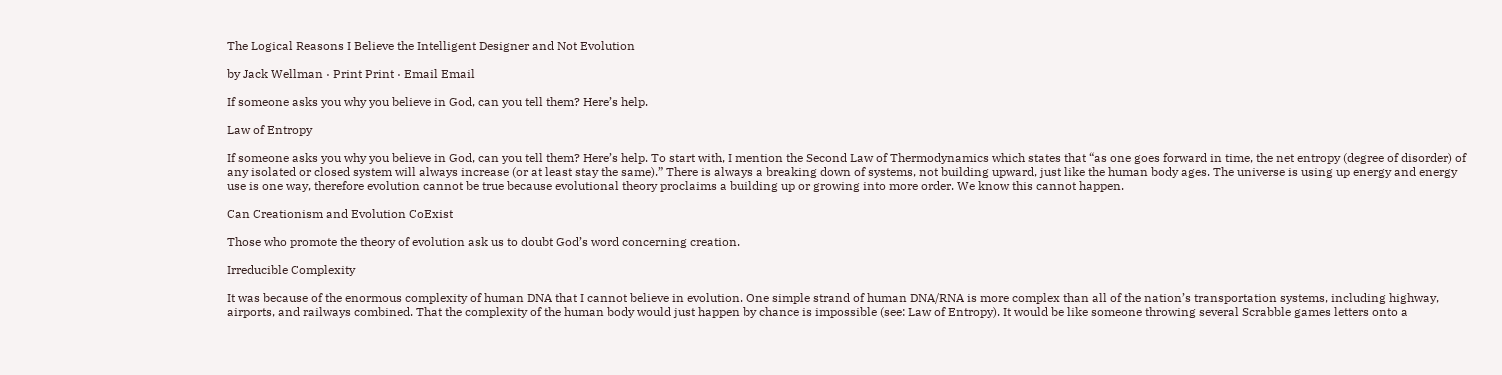The Logical Reasons I Believe the Intelligent Designer and Not Evolution

by Jack Wellman · Print Print · Email Email

If someone asks you why you believe in God, can you tell them? Here’s help.

Law of Entropy

If someone asks you why you believe in God, can you tell them? Here’s help. To start with, I mention the Second Law of Thermodynamics which states that “as one goes forward in time, the net entropy (degree of disorder) of any isolated or closed system will always increase (or at least stay the same).” There is always a breaking down of systems, not building upward, just like the human body ages. The universe is using up energy and energy use is one way, therefore evolution cannot be true because evolutional theory proclaims a building up or growing into more order. We know this cannot happen.

Can Creationism and Evolution CoExist

Those who promote the theory of evolution ask us to doubt God’s word concerning creation.

Irreducible Complexity

It was because of the enormous complexity of human DNA that I cannot believe in evolution. One simple strand of human DNA/RNA is more complex than all of the nation’s transportation systems, including highway, airports, and railways combined. That the complexity of the human body would just happen by chance is impossible (see: Law of Entropy). It would be like someone throwing several Scrabble games letters onto a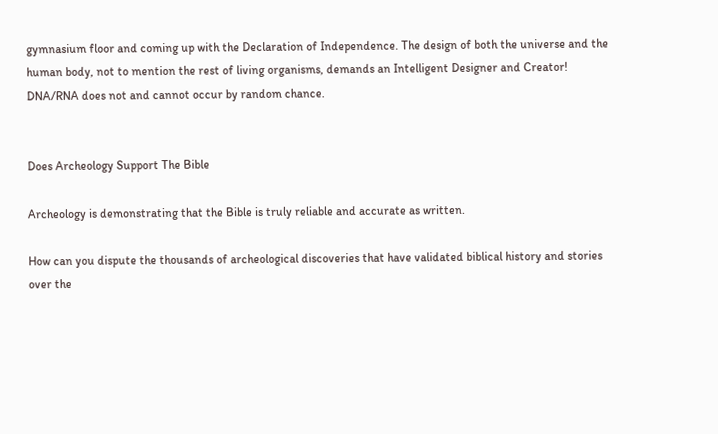gymnasium floor and coming up with the Declaration of Independence. The design of both the universe and the human body, not to mention the rest of living organisms, demands an Intelligent Designer and Creator! DNA/RNA does not and cannot occur by random chance.


Does Archeology Support The Bible

Archeology is demonstrating that the Bible is truly reliable and accurate as written.

How can you dispute the thousands of archeological discoveries that have validated biblical history and stories over the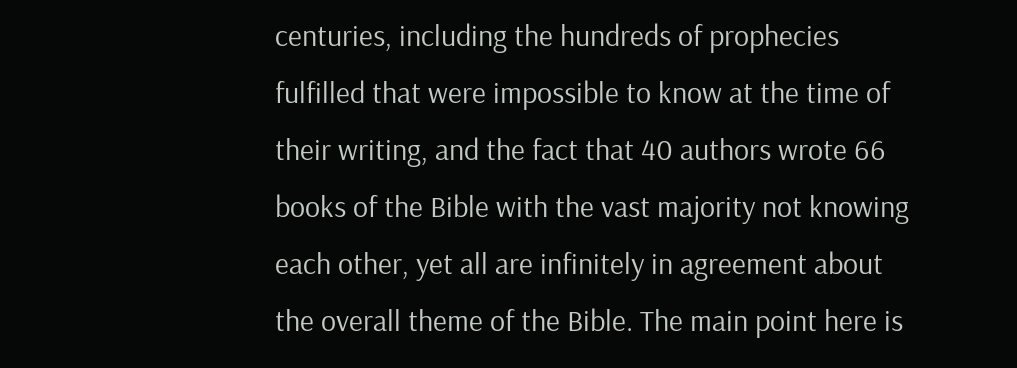centuries, including the hundreds of prophecies fulfilled that were impossible to know at the time of their writing, and the fact that 40 authors wrote 66 books of the Bible with the vast majority not knowing each other, yet all are infinitely in agreement about the overall theme of the Bible. The main point here is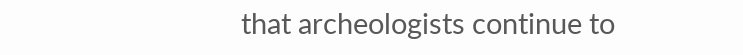that archeologists continue to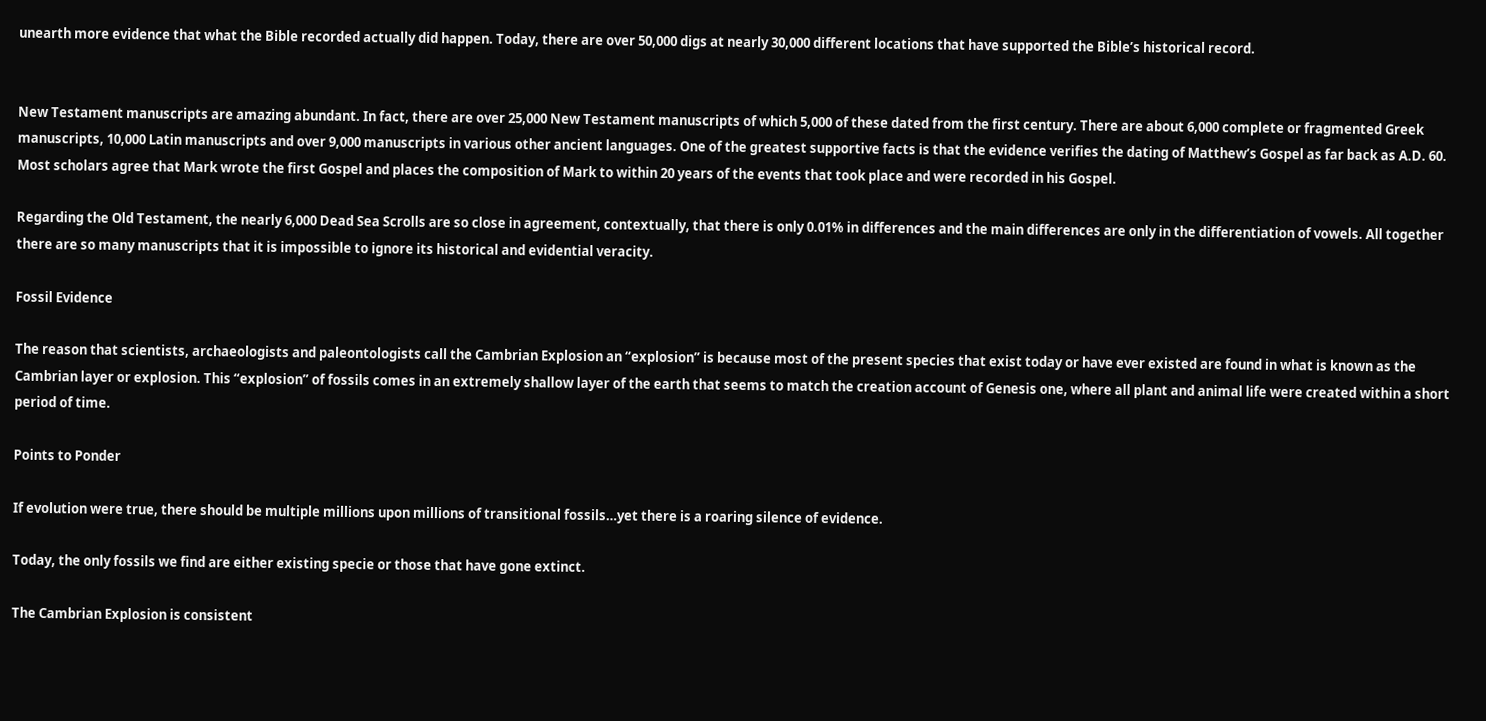unearth more evidence that what the Bible recorded actually did happen. Today, there are over 50,000 digs at nearly 30,000 different locations that have supported the Bible’s historical record.


New Testament manuscripts are amazing abundant. In fact, there are over 25,000 New Testament manuscripts of which 5,000 of these dated from the first century. There are about 6,000 complete or fragmented Greek manuscripts, 10,000 Latin manuscripts and over 9,000 manuscripts in various other ancient languages. One of the greatest supportive facts is that the evidence verifies the dating of Matthew’s Gospel as far back as A.D. 60. Most scholars agree that Mark wrote the first Gospel and places the composition of Mark to within 20 years of the events that took place and were recorded in his Gospel.

Regarding the Old Testament, the nearly 6,000 Dead Sea Scrolls are so close in agreement, contextually, that there is only 0.01% in differences and the main differences are only in the differentiation of vowels. All together there are so many manuscripts that it is impossible to ignore its historical and evidential veracity.

Fossil Evidence

The reason that scientists, archaeologists and paleontologists call the Cambrian Explosion an “explosion” is because most of the present species that exist today or have ever existed are found in what is known as the Cambrian layer or explosion. This “explosion” of fossils comes in an extremely shallow layer of the earth that seems to match the creation account of Genesis one, where all plant and animal life were created within a short period of time.

Points to Ponder

If evolution were true, there should be multiple millions upon millions of transitional fossils…yet there is a roaring silence of evidence.

Today, the only fossils we find are either existing specie or those that have gone extinct.

The Cambrian Explosion is consistent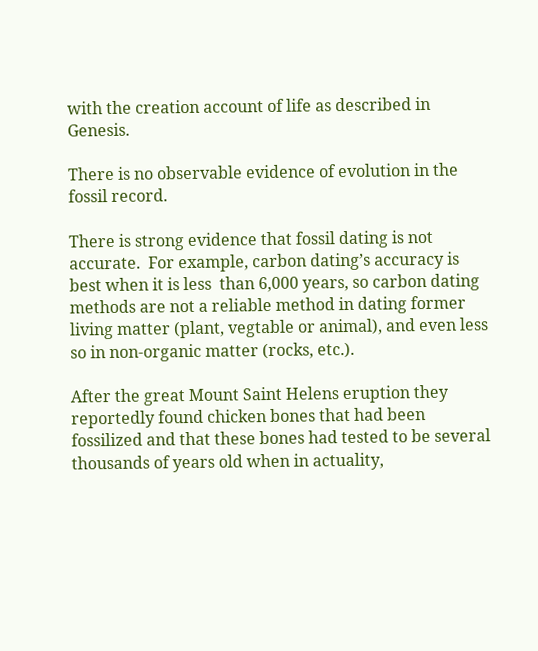with the creation account of life as described in Genesis.

There is no observable evidence of evolution in the fossil record.

There is strong evidence that fossil dating is not accurate.  For example, carbon dating’s accuracy is best when it is less  than 6,000 years, so carbon dating methods are not a reliable method in dating former living matter (plant, vegtable or animal), and even less so in non-organic matter (rocks, etc.).

After the great Mount Saint Helens eruption they reportedly found chicken bones that had been fossilized and that these bones had tested to be several thousands of years old when in actuality,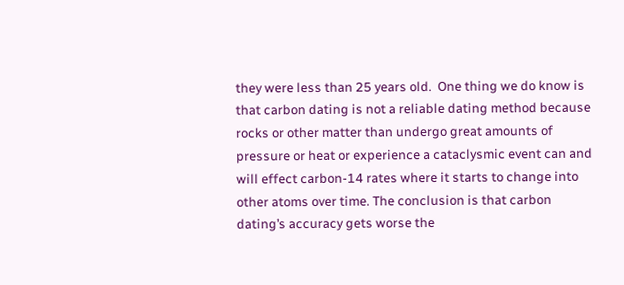they were less than 25 years old.  One thing we do know is that carbon dating is not a reliable dating method because rocks or other matter than undergo great amounts of pressure or heat or experience a cataclysmic event can and will effect carbon-14 rates where it starts to change into other atoms over time. The conclusion is that carbon dating’s accuracy gets worse the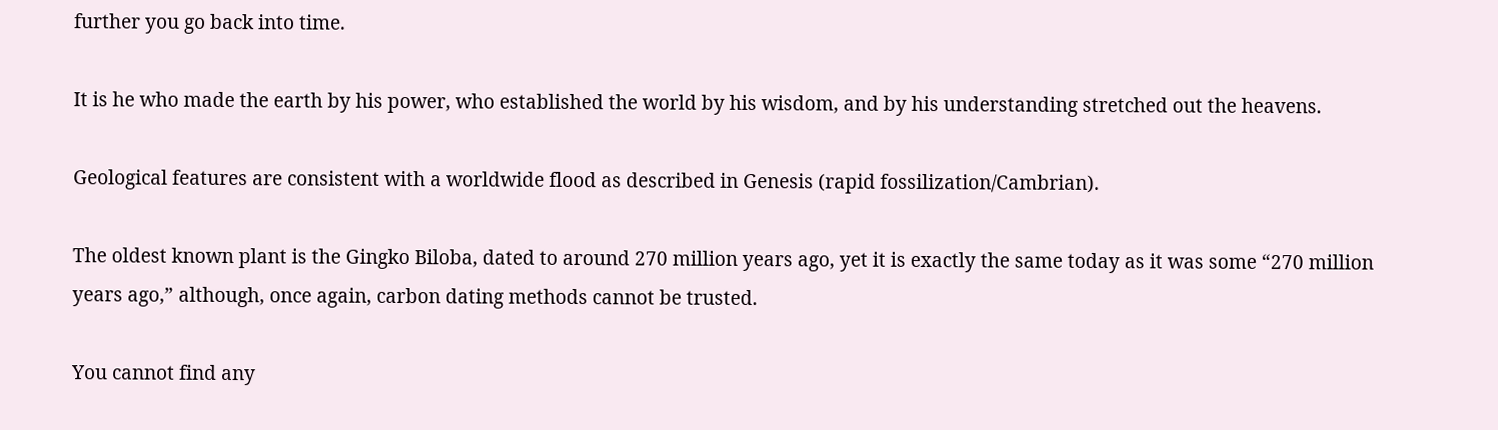further you go back into time.

It is he who made the earth by his power, who established the world by his wisdom, and by his understanding stretched out the heavens.

Geological features are consistent with a worldwide flood as described in Genesis (rapid fossilization/Cambrian).

The oldest known plant is the Gingko Biloba, dated to around 270 million years ago, yet it is exactly the same today as it was some “270 million years ago,” although, once again, carbon dating methods cannot be trusted.

You cannot find any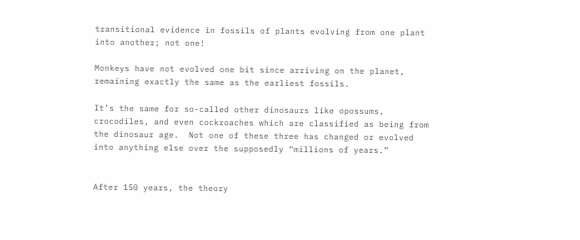transitional evidence in fossils of plants evolving from one plant into another; not one!

Monkeys have not evolved one bit since arriving on the planet, remaining exactly the same as the earliest fossils.

It’s the same for so-called other dinosaurs like opossums, crocodiles, and even cockroaches which are classified as being from the dinosaur age.  Not one of these three has changed or evolved into anything else over the supposedly “millions of years.”


After 150 years, the theory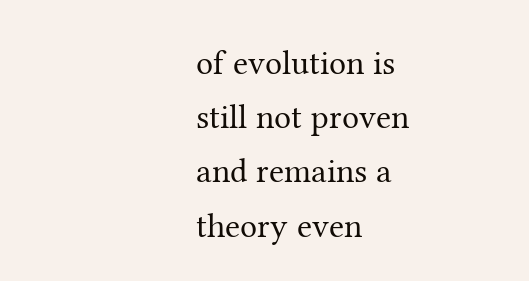of evolution is still not proven and remains a theory even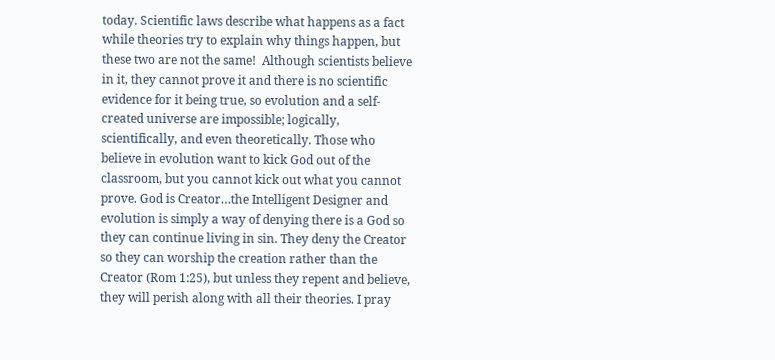today. Scientific laws describe what happens as a fact while theories try to explain why things happen, but these two are not the same!  Although scientists believe in it, they cannot prove it and there is no scientific evidence for it being true, so evolution and a self-created universe are impossible; logically, scientifically, and even theoretically. Those who believe in evolution want to kick God out of the classroom, but you cannot kick out what you cannot prove. God is Creator…the Intelligent Designer and evolution is simply a way of denying there is a God so they can continue living in sin. They deny the Creator so they can worship the creation rather than the Creator (Rom 1:25), but unless they repent and believe, they will perish along with all their theories. I pray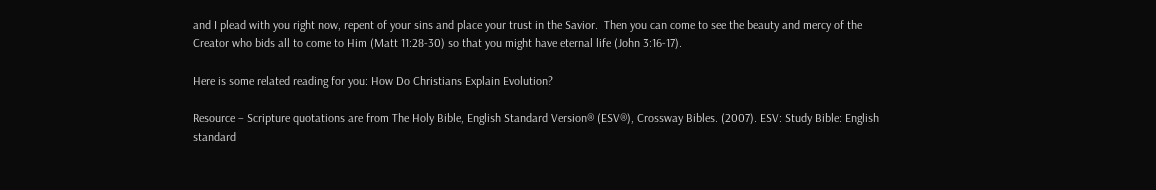and I plead with you right now, repent of your sins and place your trust in the Savior.  Then you can come to see the beauty and mercy of the Creator who bids all to come to Him (Matt 11:28-30) so that you might have eternal life (John 3:16-17).

Here is some related reading for you: How Do Christians Explain Evolution?

Resource – Scripture quotations are from The Holy Bible, English Standard Version® (ESV®), Crossway Bibles. (2007). ESV: Study Bible: English standard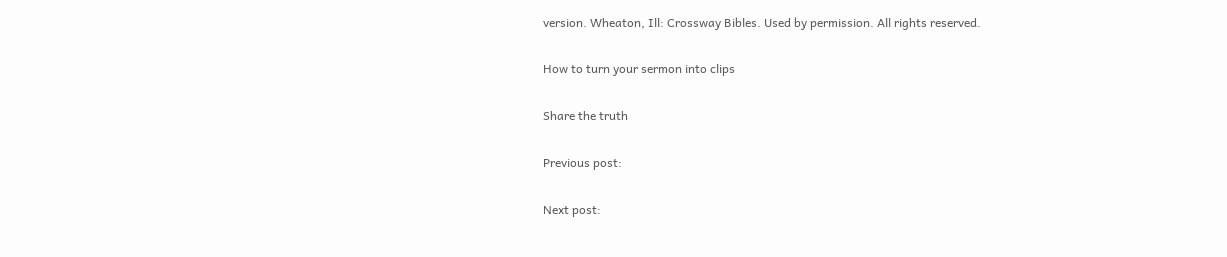version. Wheaton, Ill: Crossway Bibles. Used by permission. All rights reserved.

How to turn your sermon into clips

Share the truth

Previous post:

Next post: